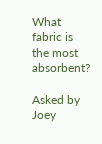What fabric is the most absorbent?

Asked by Joey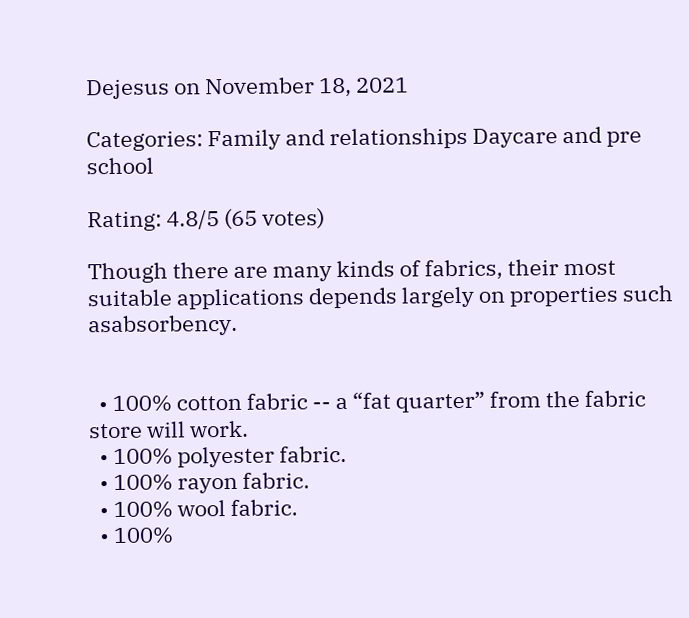Dejesus on November 18, 2021

Categories: Family and relationships Daycare and pre school

Rating: 4.8/5 (65 votes)

Though there are many kinds of fabrics, their most suitable applications depends largely on properties such asabsorbency.


  • 100% cotton fabric -- a “fat quarter” from the fabric store will work.
  • 100% polyester fabric.
  • 100% rayon fabric.
  • 100% wool fabric.
  • 100%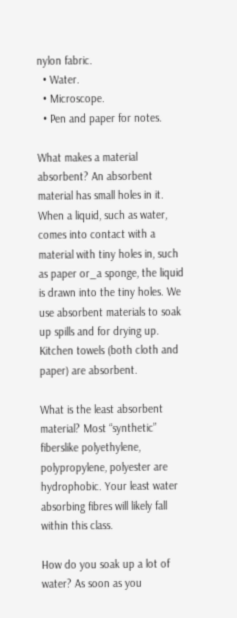nylon fabric.
  • Water.
  • Microscope.
  • Pen and paper for notes.

What makes a material absorbent? An absorbent material has small holes in it. When a liquid, such as water, comes into contact with a material with tiny holes in, such as paper or_a sponge, the liquid is drawn into the tiny holes. We use absorbent materials to soak up spills and for drying up. Kitchen towels (both cloth and paper) are absorbent.

What is the least absorbent material? Most “synthetic” fiberslike polyethylene, polypropylene, polyester are hydrophobic. Your least water absorbing fibres will likely fall within this class.

How do you soak up a lot of water? As soon as you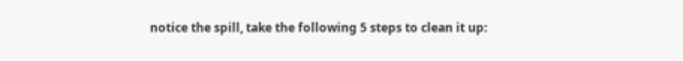notice the spill, take the following 5 steps to clean it up: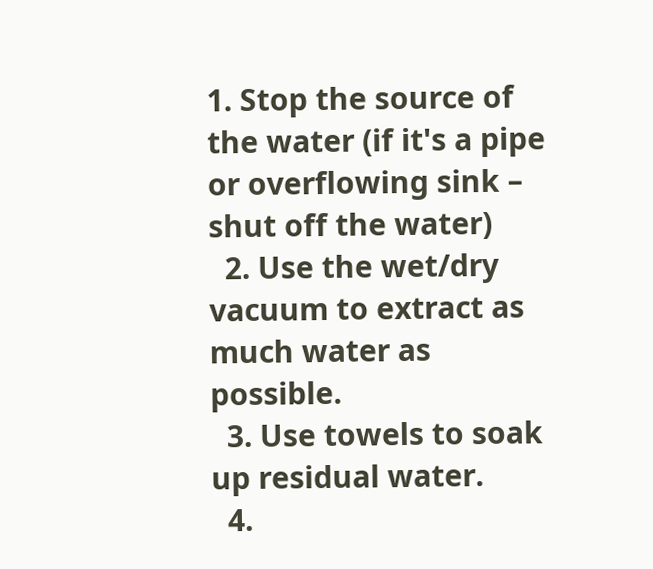1. Stop the source of the water (if it's a pipe or overflowing sink – shut off the water)
  2. Use the wet/dry vacuum to extract as much water as possible.
  3. Use towels to soak up residual water.
  4.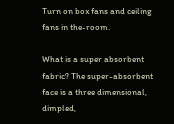Turn on box fans and ceiling fans in the-room.

What is a super absorbent fabric? The super-absorbent face is a three dimensional, dimpled,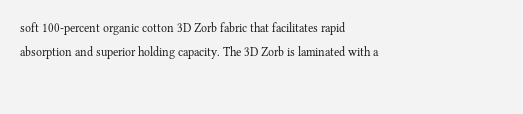soft 100-percent organic cotton 3D Zorb fabric that facilitates rapid absorption and superior holding capacity. The 3D Zorb is laminated with a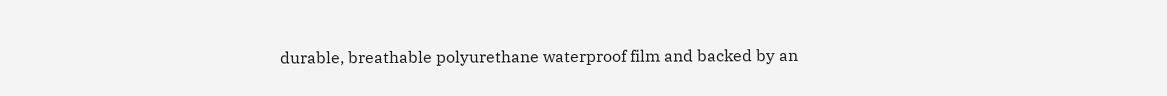durable, breathable polyurethane waterproof film and backed by an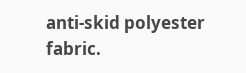anti-skid polyester fabric.